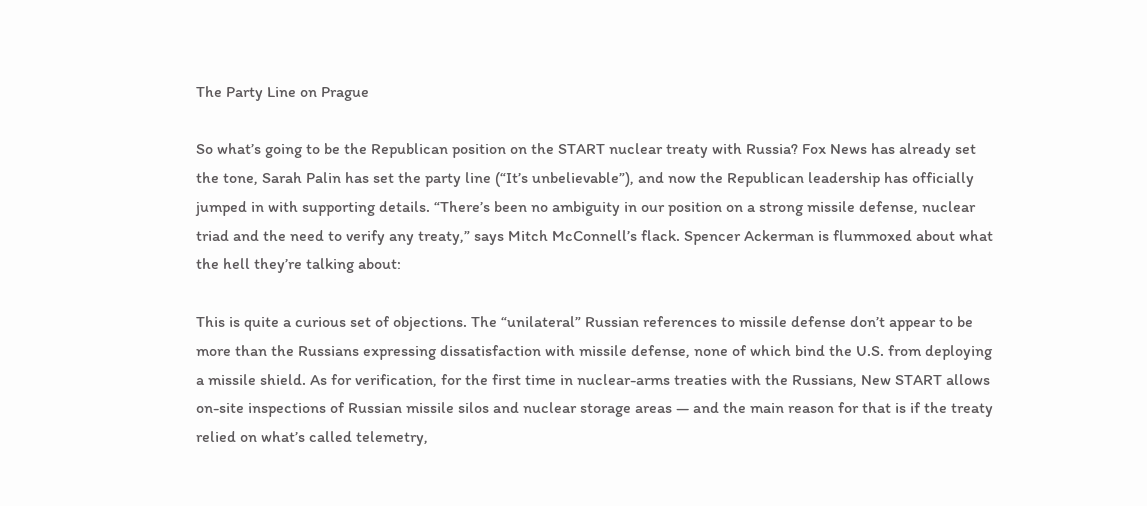The Party Line on Prague

So what’s going to be the Republican position on the START nuclear treaty with Russia? Fox News has already set the tone, Sarah Palin has set the party line (“It’s unbelievable”), and now the Republican leadership has officially jumped in with supporting details. “There’s been no ambiguity in our position on a strong missile defense, nuclear triad and the need to verify any treaty,” says Mitch McConnell’s flack. Spencer Ackerman is flummoxed about what the hell they’re talking about:

This is quite a curious set of objections. The “unilateral” Russian references to missile defense don’t appear to be more than the Russians expressing dissatisfaction with missile defense, none of which bind the U.S. from deploying a missile shield. As for verification, for the first time in nuclear-arms treaties with the Russians, New START allows on-site inspections of Russian missile silos and nuclear storage areas — and the main reason for that is if the treaty relied on what’s called telemetry,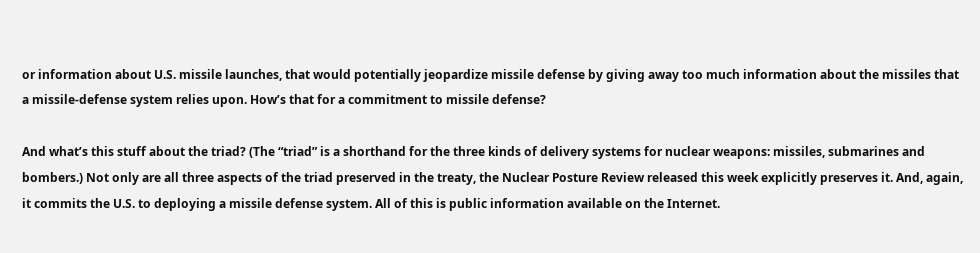or information about U.S. missile launches, that would potentially jeopardize missile defense by giving away too much information about the missiles that a missile-defense system relies upon. How’s that for a commitment to missile defense?

And what’s this stuff about the triad? (The “triad” is a shorthand for the three kinds of delivery systems for nuclear weapons: missiles, submarines and bombers.) Not only are all three aspects of the triad preserved in the treaty, the Nuclear Posture Review released this week explicitly preserves it. And, again, it commits the U.S. to deploying a missile defense system. All of this is public information available on the Internet.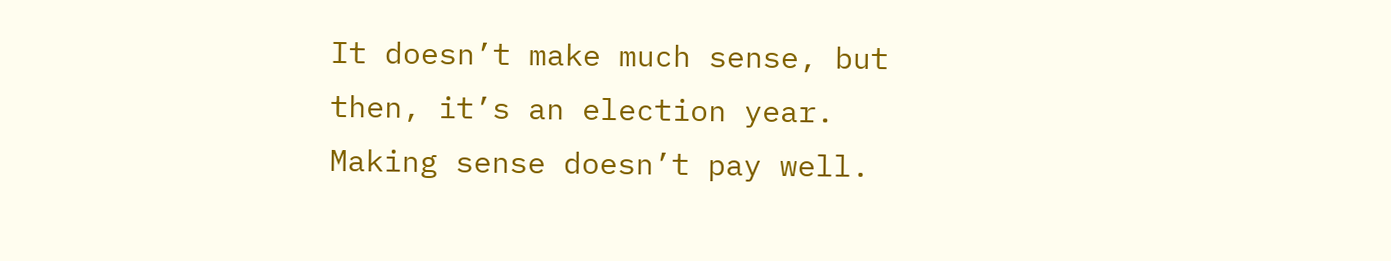It doesn’t make much sense, but then, it’s an election year. Making sense doesn’t pay well.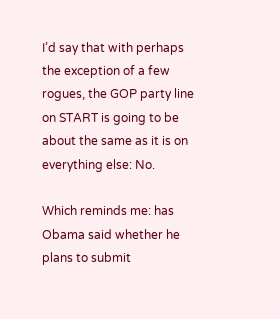I’d say that with perhaps the exception of a few rogues, the GOP party line on START is going to be about the same as it is on everything else: No.

Which reminds me: has Obama said whether he plans to submit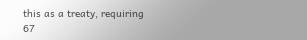this as a treaty, requiring 67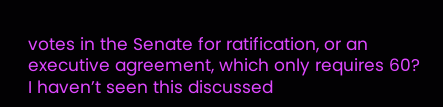votes in the Senate for ratification, or an executive agreement, which only requires 60? I haven’t seen this discussed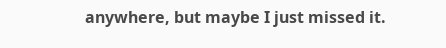anywhere, but maybe I just missed it.